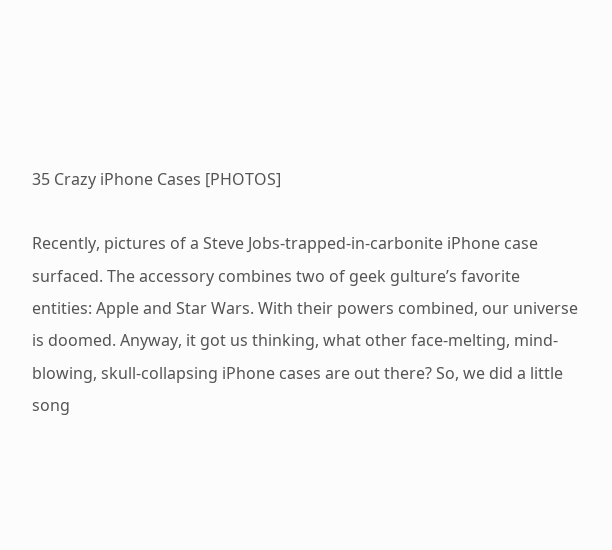35 Crazy iPhone Cases [PHOTOS]

Recently, pictures of a Steve Jobs-trapped-in-carbonite iPhone case surfaced. The accessory combines two of geek gulture’s favorite entities: Apple and Star Wars. With their powers combined, our universe is doomed. Anyway, it got us thinking, what other face-melting, mind-blowing, skull-collapsing iPhone cases are out there? So, we did a little song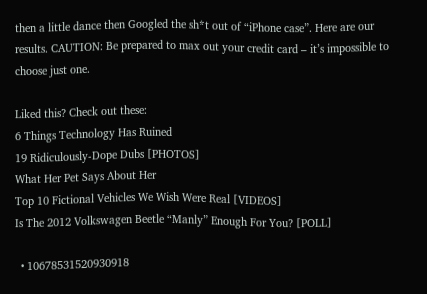then a little dance then Googled the sh*t out of “iPhone case”. Here are our results. CAUTION: Be prepared to max out your credit card – it’s impossible to choose just one.

Liked this? Check out these:
6 Things Technology Has Ruined
19 Ridiculously-Dope Dubs [PHOTOS]
What Her Pet Says About Her
Top 10 Fictional Vehicles We Wish Were Real [VIDEOS]
Is The 2012 Volkswagen Beetle “Manly” Enough For You? [POLL]

  • 10678531520930918